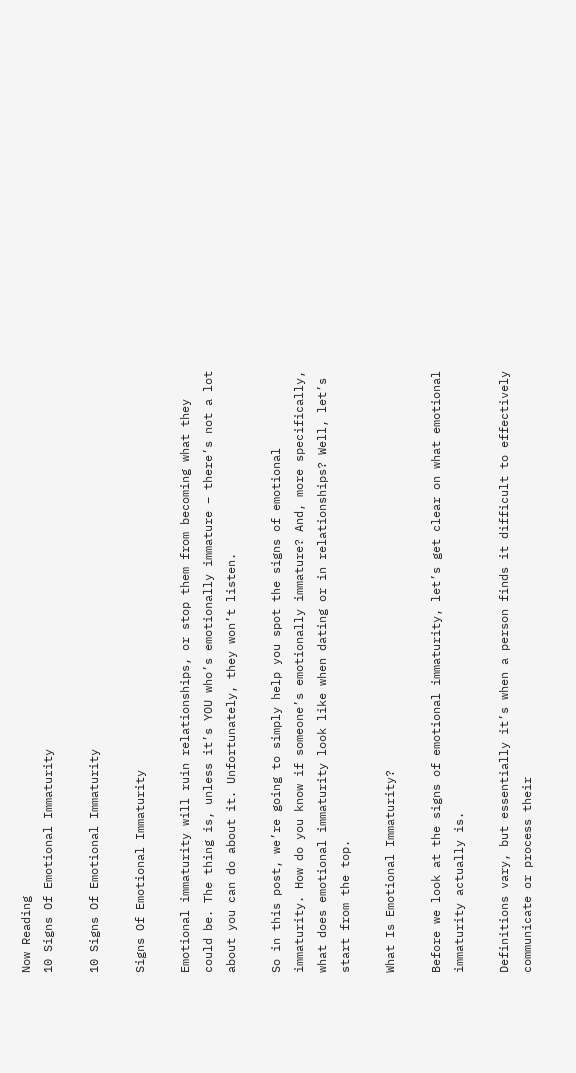Now Reading
10 Signs Of Emotional Immaturity

10 Signs Of Emotional Immaturity

Signs Of Emotional Immaturity

Emotional immaturity will ruin relationships, or stop them from becoming what they could be. The thing is, unless it’s YOU who’s emotionally immature – there’s not a lot about you can do about it. Unfortunately, they won’t listen.

So in this post, we’re going to simply help you spot the signs of emotional immaturity. How do you know if someone’s emotionally immature? And, more specifically, what does emotional immaturity look like when dating or in relationships? Well, let’s start from the top.

What Is Emotional Immaturity?

Before we look at the signs of emotional immaturity, let’s get clear on what emotional immaturity actually is.

Definitions vary, but essentially it’s when a person finds it difficult to effectively communicate or process their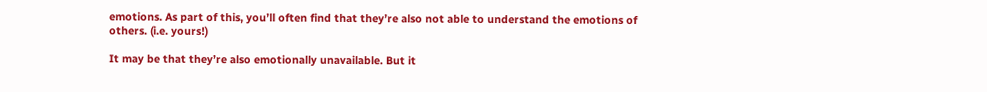emotions. As part of this, you’ll often find that they’re also not able to understand the emotions of others. (i.e. yours!)

It may be that they’re also emotionally unavailable. But it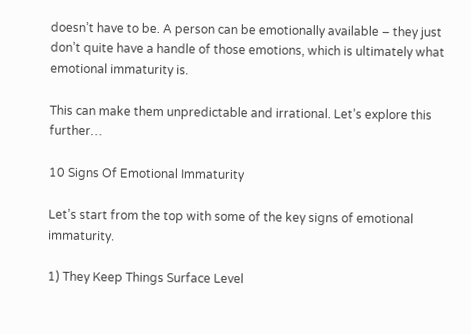doesn’t have to be. A person can be emotionally available – they just don’t quite have a handle of those emotions, which is ultimately what emotional immaturity is.

This can make them unpredictable and irrational. Let’s explore this further…

10 Signs Of Emotional Immaturity

Let’s start from the top with some of the key signs of emotional immaturity.

1) They Keep Things Surface Level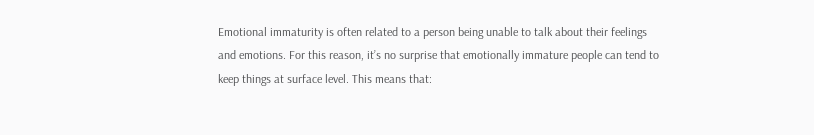Emotional immaturity is often related to a person being unable to talk about their feelings and emotions. For this reason, it’s no surprise that emotionally immature people can tend to keep things at surface level. This means that: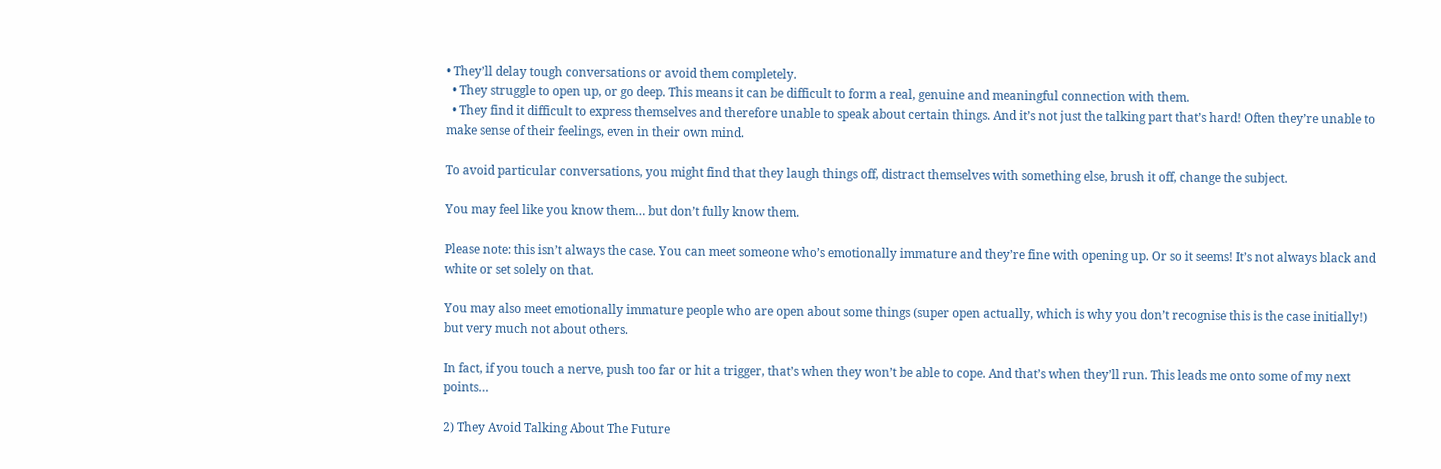• They’ll delay tough conversations or avoid them completely.
  • They struggle to open up, or go deep. This means it can be difficult to form a real, genuine and meaningful connection with them.
  • They find it difficult to express themselves and therefore unable to speak about certain things. And it’s not just the talking part that’s hard! Often they’re unable to make sense of their feelings, even in their own mind.

To avoid particular conversations, you might find that they laugh things off, distract themselves with something else, brush it off, change the subject.

You may feel like you know them… but don’t fully know them.

Please note: this isn’t always the case. You can meet someone who’s emotionally immature and they’re fine with opening up. Or so it seems! It’s not always black and white or set solely on that.

You may also meet emotionally immature people who are open about some things (super open actually, which is why you don’t recognise this is the case initially!) but very much not about others.

In fact, if you touch a nerve, push too far or hit a trigger, that’s when they won’t be able to cope. And that’s when they’ll run. This leads me onto some of my next points…

2) They Avoid Talking About The Future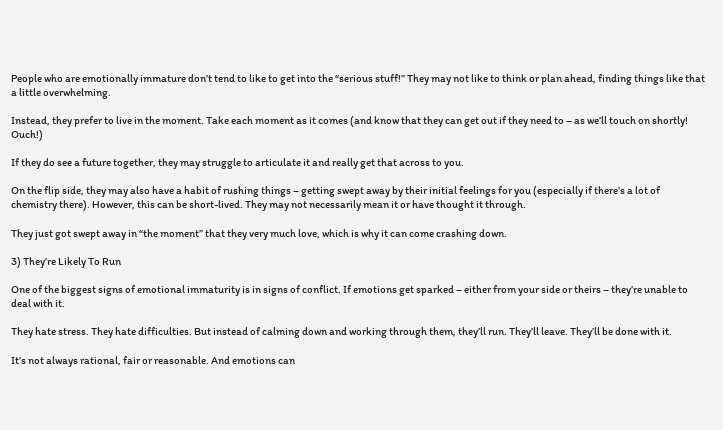People who are emotionally immature don’t tend to like to get into the “serious stuff!” They may not like to think or plan ahead, finding things like that a little overwhelming.

Instead, they prefer to live in the moment. Take each moment as it comes (and know that they can get out if they need to – as we’ll touch on shortly! Ouch!)

If they do see a future together, they may struggle to articulate it and really get that across to you.

On the flip side, they may also have a habit of rushing things – getting swept away by their initial feelings for you (especially if there’s a lot of chemistry there). However, this can be short-lived. They may not necessarily mean it or have thought it through.

They just got swept away in “the moment” that they very much love, which is why it can come crashing down.

3) They’re Likely To Run

One of the biggest signs of emotional immaturity is in signs of conflict. If emotions get sparked – either from your side or theirs – they’re unable to deal with it.

They hate stress. They hate difficulties. But instead of calming down and working through them, they’ll run. They’ll leave. They’ll be done with it.

It’s not always rational, fair or reasonable. And emotions can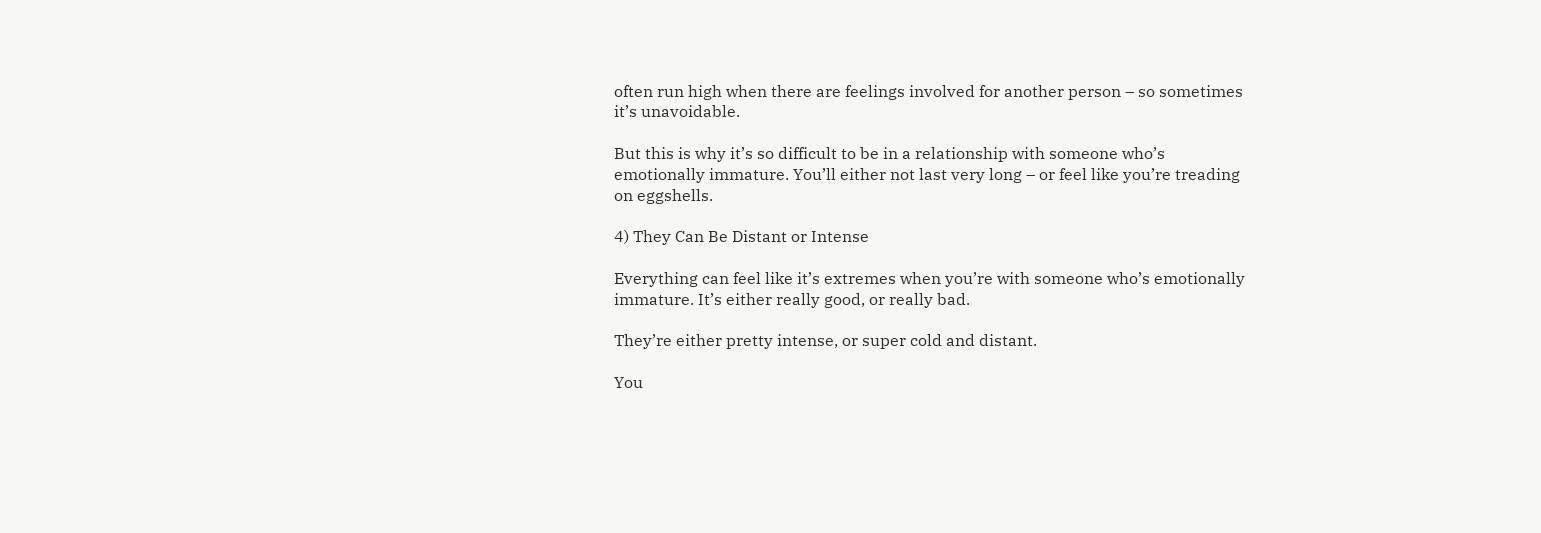often run high when there are feelings involved for another person – so sometimes it’s unavoidable.

But this is why it’s so difficult to be in a relationship with someone who’s emotionally immature. You’ll either not last very long – or feel like you’re treading on eggshells.

4) They Can Be Distant or Intense

Everything can feel like it’s extremes when you’re with someone who’s emotionally immature. It’s either really good, or really bad.

They’re either pretty intense, or super cold and distant.

You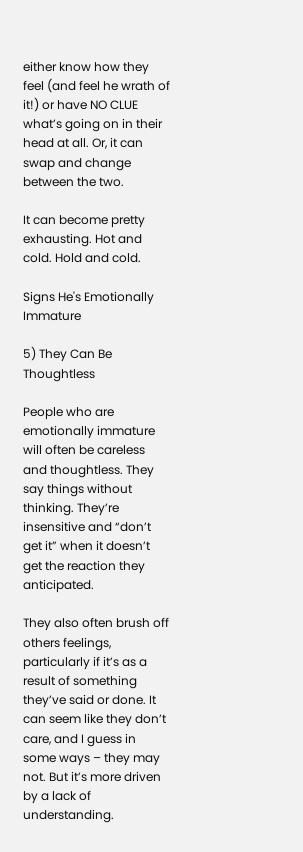either know how they feel (and feel he wrath of it!) or have NO CLUE what’s going on in their head at all. Or, it can swap and change between the two.

It can become pretty exhausting. Hot and cold. Hold and cold.

Signs He's Emotionally Immature

5) They Can Be Thoughtless

People who are emotionally immature will often be careless and thoughtless. They say things without thinking. They’re insensitive and “don’t get it” when it doesn’t get the reaction they anticipated.

They also often brush off others feelings, particularly if it’s as a result of something they’ve said or done. It can seem like they don’t care, and I guess in some ways – they may not. But it’s more driven by a lack of understanding.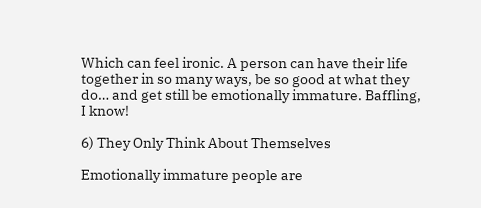Which can feel ironic. A person can have their life together in so many ways, be so good at what they do… and get still be emotionally immature. Baffling, I know!

6) They Only Think About Themselves

Emotionally immature people are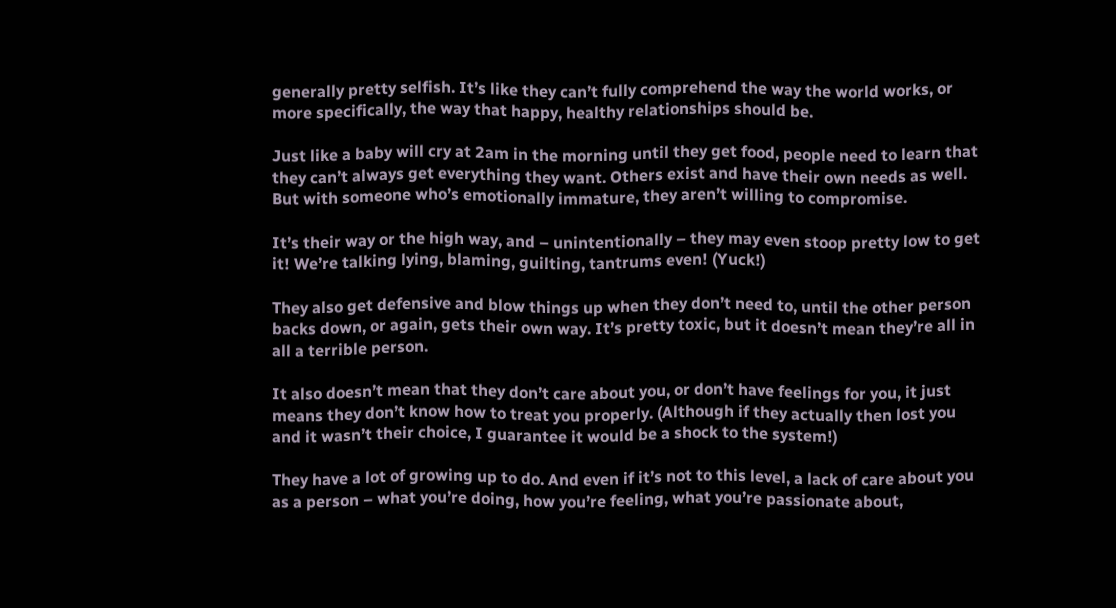generally pretty selfish. It’s like they can’t fully comprehend the way the world works, or more specifically, the way that happy, healthy relationships should be.

Just like a baby will cry at 2am in the morning until they get food, people need to learn that they can’t always get everything they want. Others exist and have their own needs as well. But with someone who’s emotionally immature, they aren’t willing to compromise.

It’s their way or the high way, and – unintentionally – they may even stoop pretty low to get it! We’re talking lying, blaming, guilting, tantrums even! (Yuck!)

They also get defensive and blow things up when they don’t need to, until the other person backs down, or again, gets their own way. It’s pretty toxic, but it doesn’t mean they’re all in all a terrible person.

It also doesn’t mean that they don’t care about you, or don’t have feelings for you, it just means they don’t know how to treat you properly. (Although if they actually then lost you and it wasn’t their choice, I guarantee it would be a shock to the system!)

They have a lot of growing up to do. And even if it’s not to this level, a lack of care about you as a person – what you’re doing, how you’re feeling, what you’re passionate about,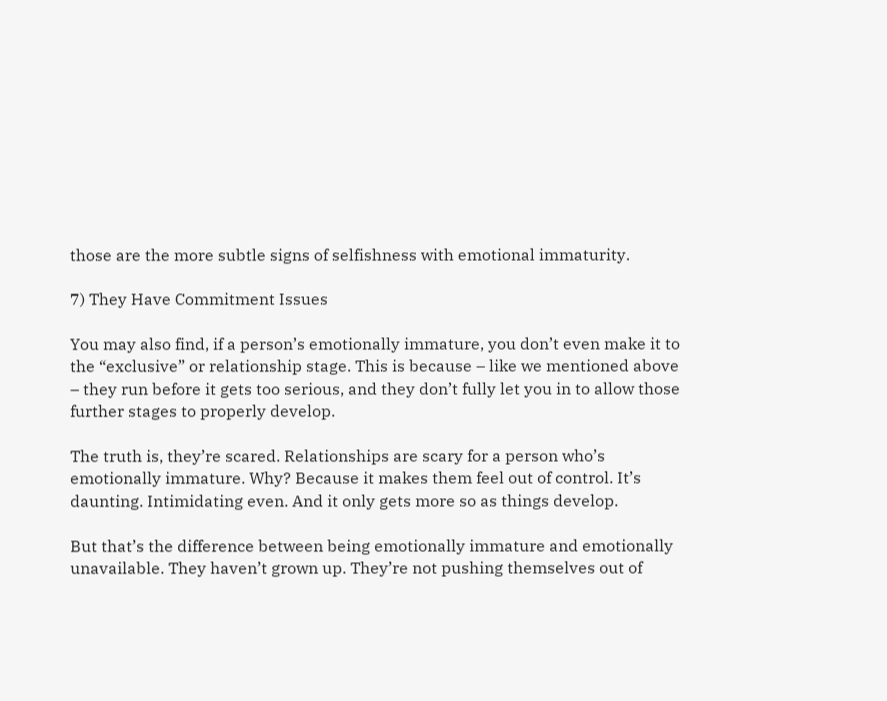those are the more subtle signs of selfishness with emotional immaturity.

7) They Have Commitment Issues

You may also find, if a person’s emotionally immature, you don’t even make it to the “exclusive” or relationship stage. This is because – like we mentioned above – they run before it gets too serious, and they don’t fully let you in to allow those further stages to properly develop.

The truth is, they’re scared. Relationships are scary for a person who’s emotionally immature. Why? Because it makes them feel out of control. It’s daunting. Intimidating even. And it only gets more so as things develop.

But that’s the difference between being emotionally immature and emotionally unavailable. They haven’t grown up. They’re not pushing themselves out of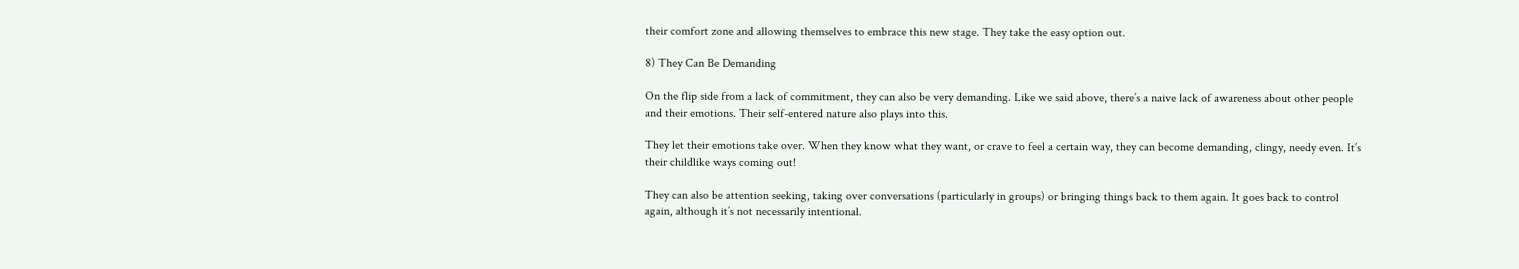their comfort zone and allowing themselves to embrace this new stage. They take the easy option out.

8) They Can Be Demanding

On the flip side from a lack of commitment, they can also be very demanding. Like we said above, there’s a naive lack of awareness about other people and their emotions. Their self-entered nature also plays into this.

They let their emotions take over. When they know what they want, or crave to feel a certain way, they can become demanding, clingy, needy even. It’s their childlike ways coming out!

They can also be attention seeking, taking over conversations (particularly in groups) or bringing things back to them again. It goes back to control again, although it’s not necessarily intentional.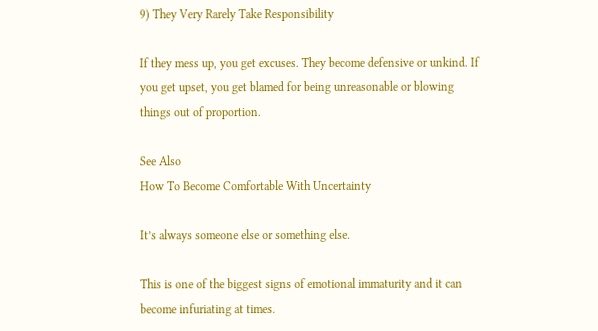9) They Very Rarely Take Responsibility

If they mess up, you get excuses. They become defensive or unkind. If you get upset, you get blamed for being unreasonable or blowing things out of proportion.

See Also
How To Become Comfortable With Uncertainty

It’s always someone else or something else.

This is one of the biggest signs of emotional immaturity and it can become infuriating at times.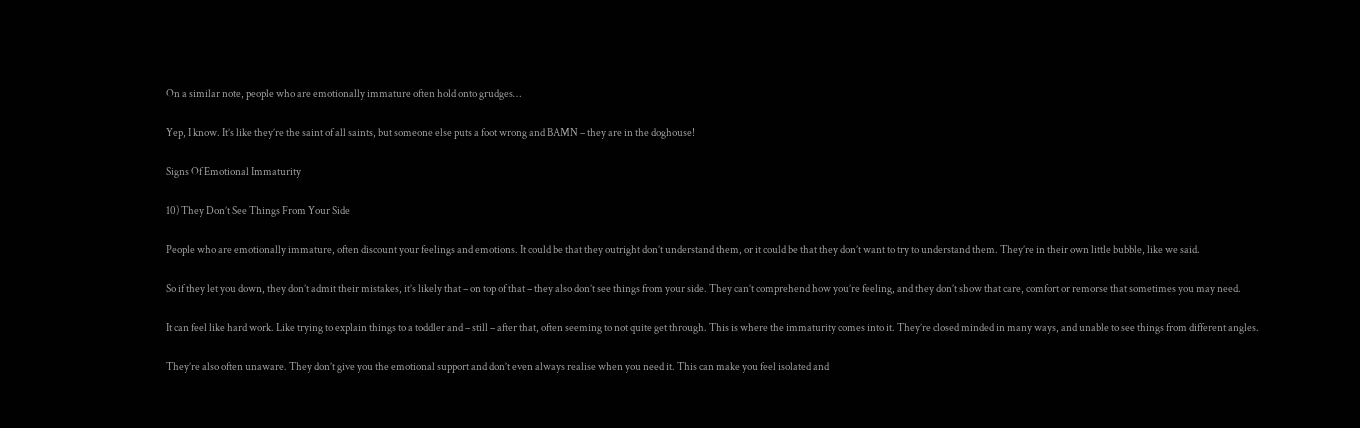On a similar note, people who are emotionally immature often hold onto grudges…

Yep, I know. It’s like they’re the saint of all saints, but someone else puts a foot wrong and BAMN – they are in the doghouse!

Signs Of Emotional Immaturity

10) They Don’t See Things From Your Side

People who are emotionally immature, often discount your feelings and emotions. It could be that they outright don’t understand them, or it could be that they don’t want to try to understand them. They’re in their own little bubble, like we said.

So if they let you down, they don’t admit their mistakes, it’s likely that – on top of that – they also don’t see things from your side. They can’t comprehend how you’re feeling, and they don’t show that care, comfort or remorse that sometimes you may need.

It can feel like hard work. Like trying to explain things to a toddler and – still – after that, often seeming to not quite get through. This is where the immaturity comes into it. They’re closed minded in many ways, and unable to see things from different angles.

They’re also often unaware. They don’t give you the emotional support and don’t even always realise when you need it. This can make you feel isolated and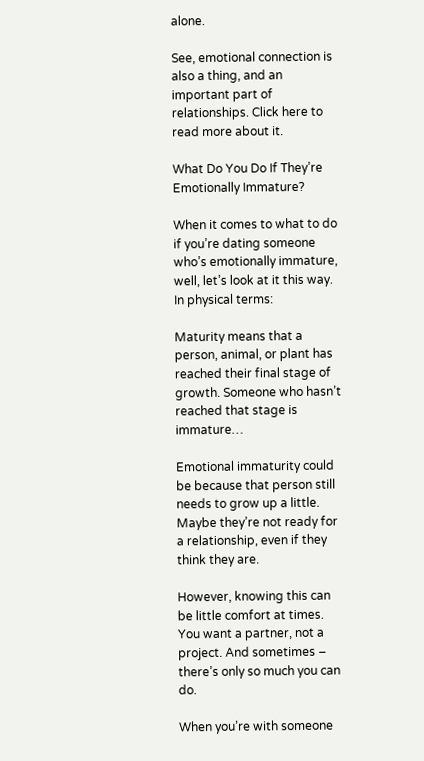alone.

See, emotional connection is also a thing, and an important part of relationships. Click here to read more about it.

What Do You Do If They’re Emotionally Immature?

When it comes to what to do if you’re dating someone who’s emotionally immature, well, let’s look at it this way. In physical terms:

Maturity means that a person, animal, or plant has reached their final stage of growth. Someone who hasn’t reached that stage is immature…

Emotional immaturity could be because that person still needs to grow up a little. Maybe they’re not ready for a relationship, even if they think they are.

However, knowing this can be little comfort at times. You want a partner, not a project. And sometimes – there’s only so much you can do.

When you’re with someone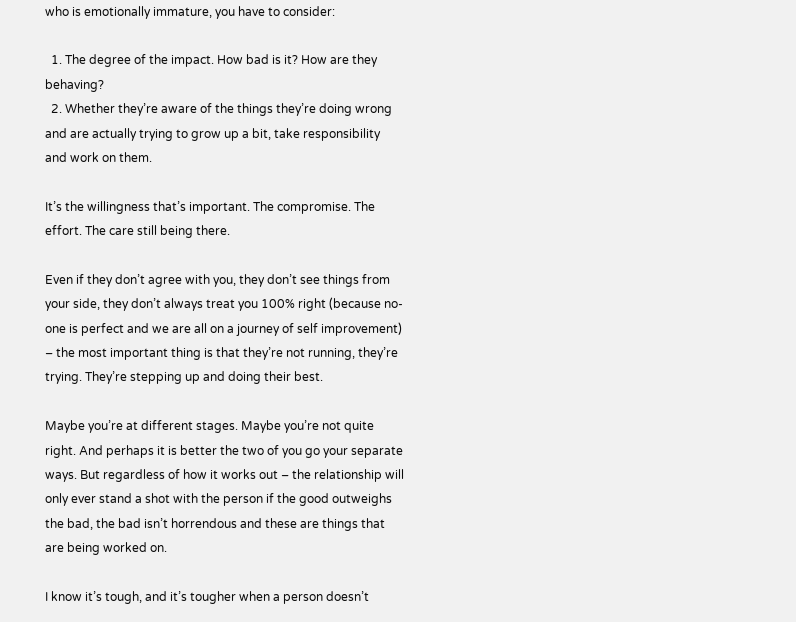who is emotionally immature, you have to consider:

  1. The degree of the impact. How bad is it? How are they behaving?
  2. Whether they’re aware of the things they’re doing wrong and are actually trying to grow up a bit, take responsibility and work on them.

It’s the willingness that’s important. The compromise. The effort. The care still being there.

Even if they don’t agree with you, they don’t see things from your side, they don’t always treat you 100% right (because no-one is perfect and we are all on a journey of self improvement) – the most important thing is that they’re not running, they’re trying. They’re stepping up and doing their best.

Maybe you’re at different stages. Maybe you’re not quite right. And perhaps it is better the two of you go your separate ways. But regardless of how it works out – the relationship will only ever stand a shot with the person if the good outweighs the bad, the bad isn’t horrendous and these are things that are being worked on.

I know it’s tough, and it’s tougher when a person doesn’t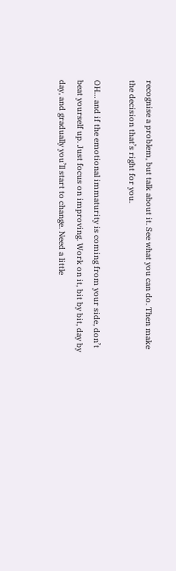recognise a problem, but talk about it. See what you can do. Then make the decision that’s right for you.

OH… and if the emotional immaturity is coming from your side, don’t beat yourself up. Just focus on improving. Work on it, bit by bit, day by day, and gradually you’ll start to change. Need a little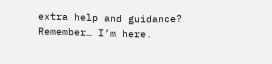extra help and guidance? Remember… I’m here.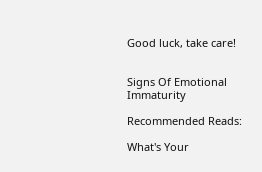Good luck, take care!


Signs Of Emotional Immaturity

Recommended Reads:

What's Your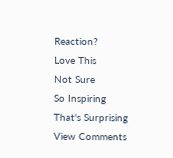Reaction?
Love This
Not Sure
So Inspiring
That's Surprising
View Comments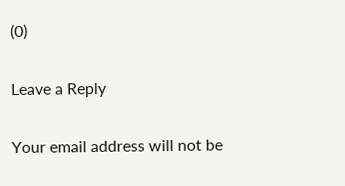(0)

Leave a Reply

Your email address will not be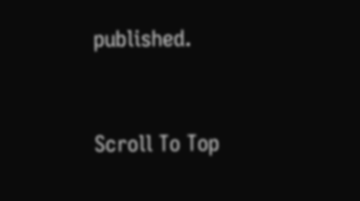published.


Scroll To Top